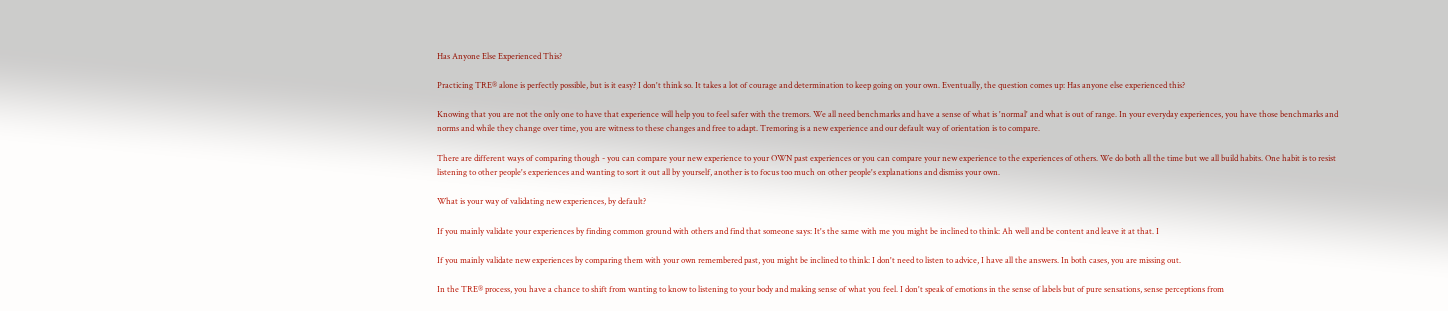Has Anyone Else Experienced This?

Practicing TRE® alone is perfectly possible, but is it easy? I don't think so. It takes a lot of courage and determination to keep going on your own. Eventually, the question comes up: Has anyone else experienced this?

Knowing that you are not the only one to have that experience will help you to feel safer with the tremors. We all need benchmarks and have a sense of what is 'normal' and what is out of range. In your everyday experiences, you have those benchmarks and norms and while they change over time, you are witness to these changes and free to adapt. Tremoring is a new experience and our default way of orientation is to compare.

There are different ways of comparing though - you can compare your new experience to your OWN past experiences or you can compare your new experience to the experiences of others. We do both all the time but we all build habits. One habit is to resist listening to other people's experiences and wanting to sort it out all by yourself, another is to focus too much on other people's explanations and dismiss your own.

What is your way of validating new experiences, by default?

If you mainly validate your experiences by finding common ground with others and find that someone says: It's the same with me you might be inclined to think: Ah well and be content and leave it at that. I

If you mainly validate new experiences by comparing them with your own remembered past, you might be inclined to think: I don't need to listen to advice, I have all the answers. In both cases, you are missing out.

In the TRE® process, you have a chance to shift from wanting to know to listening to your body and making sense of what you feel. I don't speak of emotions in the sense of labels but of pure sensations, sense perceptions from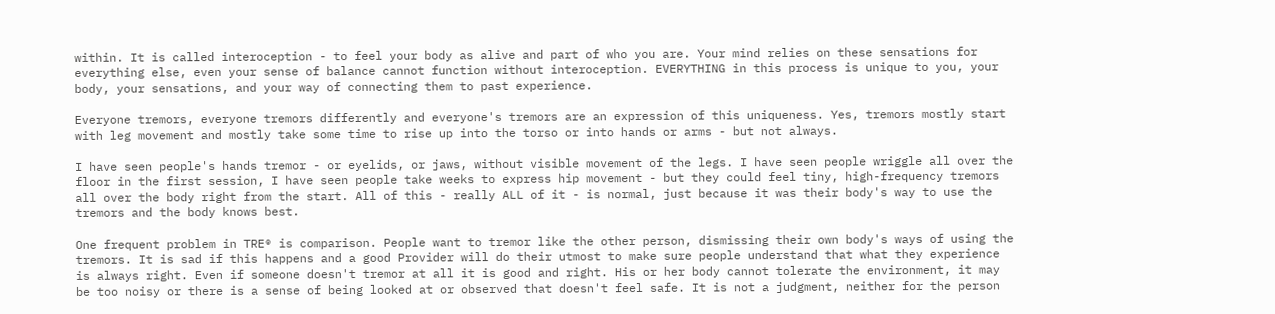within. It is called interoception - to feel your body as alive and part of who you are. Your mind relies on these sensations for everything else, even your sense of balance cannot function without interoception. EVERYTHING in this process is unique to you, your body, your sensations, and your way of connecting them to past experience.

Everyone tremors, everyone tremors differently and everyone's tremors are an expression of this uniqueness. Yes, tremors mostly start with leg movement and mostly take some time to rise up into the torso or into hands or arms - but not always.

I have seen people's hands tremor - or eyelids, or jaws, without visible movement of the legs. I have seen people wriggle all over the floor in the first session, I have seen people take weeks to express hip movement - but they could feel tiny, high-frequency tremors all over the body right from the start. All of this - really ALL of it - is normal, just because it was their body's way to use the tremors and the body knows best.

One frequent problem in TRE® is comparison. People want to tremor like the other person, dismissing their own body's ways of using the tremors. It is sad if this happens and a good Provider will do their utmost to make sure people understand that what they experience is always right. Even if someone doesn't tremor at all it is good and right. His or her body cannot tolerate the environment, it may be too noisy or there is a sense of being looked at or observed that doesn't feel safe. It is not a judgment, neither for the person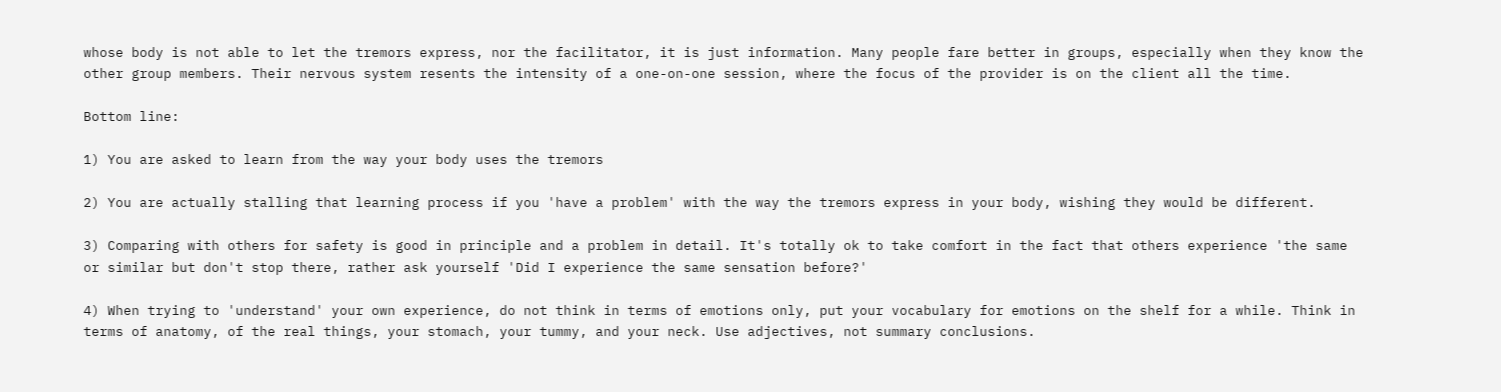whose body is not able to let the tremors express, nor the facilitator, it is just information. Many people fare better in groups, especially when they know the other group members. Their nervous system resents the intensity of a one-on-one session, where the focus of the provider is on the client all the time.

Bottom line:

1) You are asked to learn from the way your body uses the tremors

2) You are actually stalling that learning process if you 'have a problem' with the way the tremors express in your body, wishing they would be different.

3) Comparing with others for safety is good in principle and a problem in detail. It's totally ok to take comfort in the fact that others experience 'the same or similar but don't stop there, rather ask yourself 'Did I experience the same sensation before?'

4) When trying to 'understand' your own experience, do not think in terms of emotions only, put your vocabulary for emotions on the shelf for a while. Think in terms of anatomy, of the real things, your stomach, your tummy, and your neck. Use adjectives, not summary conclusions.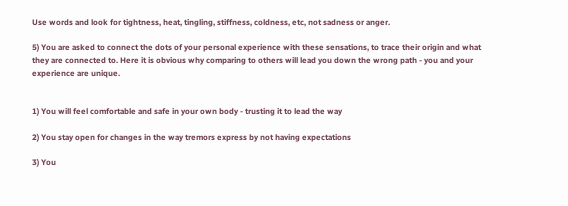Use words and look for tightness, heat, tingling, stiffness, coldness, etc, not sadness or anger.

5) You are asked to connect the dots of your personal experience with these sensations, to trace their origin and what they are connected to. Here it is obvious why comparing to others will lead you down the wrong path - you and your experience are unique.


1) You will feel comfortable and safe in your own body - trusting it to lead the way

2) You stay open for changes in the way tremors express by not having expectations

3) You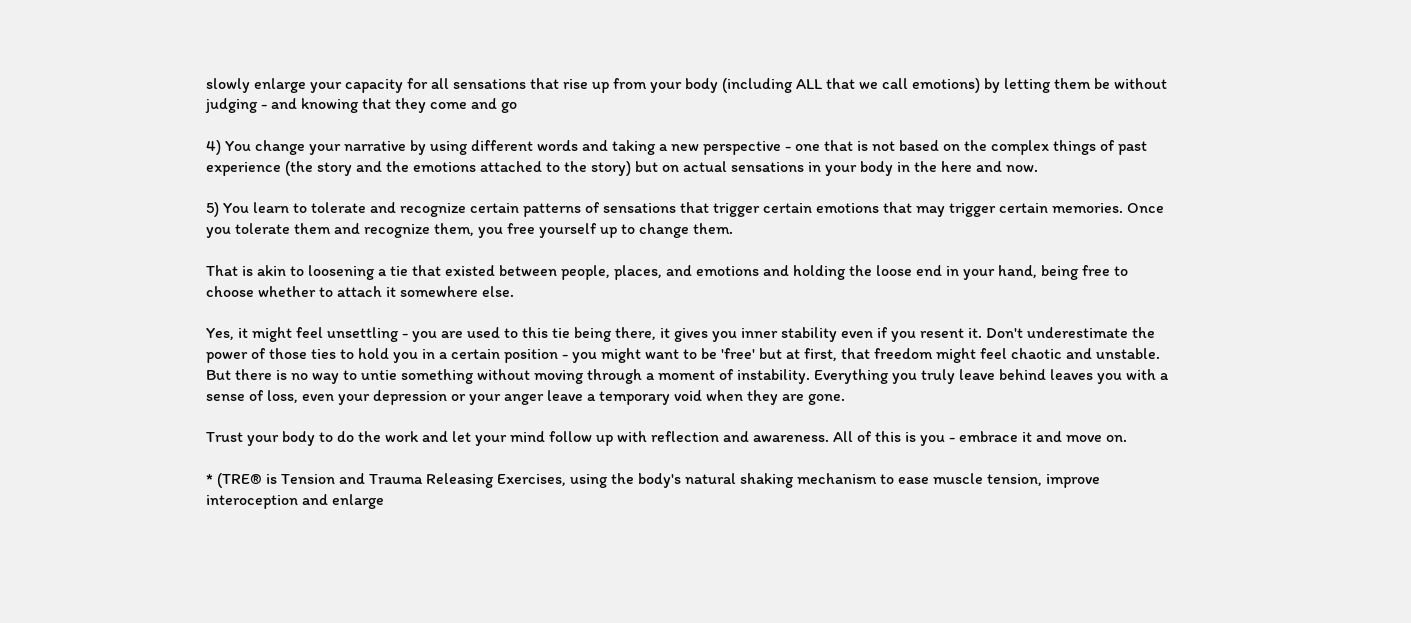slowly enlarge your capacity for all sensations that rise up from your body (including ALL that we call emotions) by letting them be without judging - and knowing that they come and go

4) You change your narrative by using different words and taking a new perspective - one that is not based on the complex things of past experience (the story and the emotions attached to the story) but on actual sensations in your body in the here and now.

5) You learn to tolerate and recognize certain patterns of sensations that trigger certain emotions that may trigger certain memories. Once you tolerate them and recognize them, you free yourself up to change them.

That is akin to loosening a tie that existed between people, places, and emotions and holding the loose end in your hand, being free to choose whether to attach it somewhere else.

Yes, it might feel unsettling - you are used to this tie being there, it gives you inner stability even if you resent it. Don't underestimate the power of those ties to hold you in a certain position - you might want to be 'free' but at first, that freedom might feel chaotic and unstable. But there is no way to untie something without moving through a moment of instability. Everything you truly leave behind leaves you with a sense of loss, even your depression or your anger leave a temporary void when they are gone.

Trust your body to do the work and let your mind follow up with reflection and awareness. All of this is you - embrace it and move on.

* (TRE® is Tension and Trauma Releasing Exercises, using the body's natural shaking mechanism to ease muscle tension, improve interoception and enlarge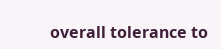overall tolerance to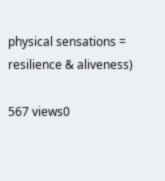physical sensations = resilience & aliveness)

567 views0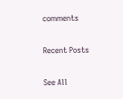comments

Recent Posts

See All